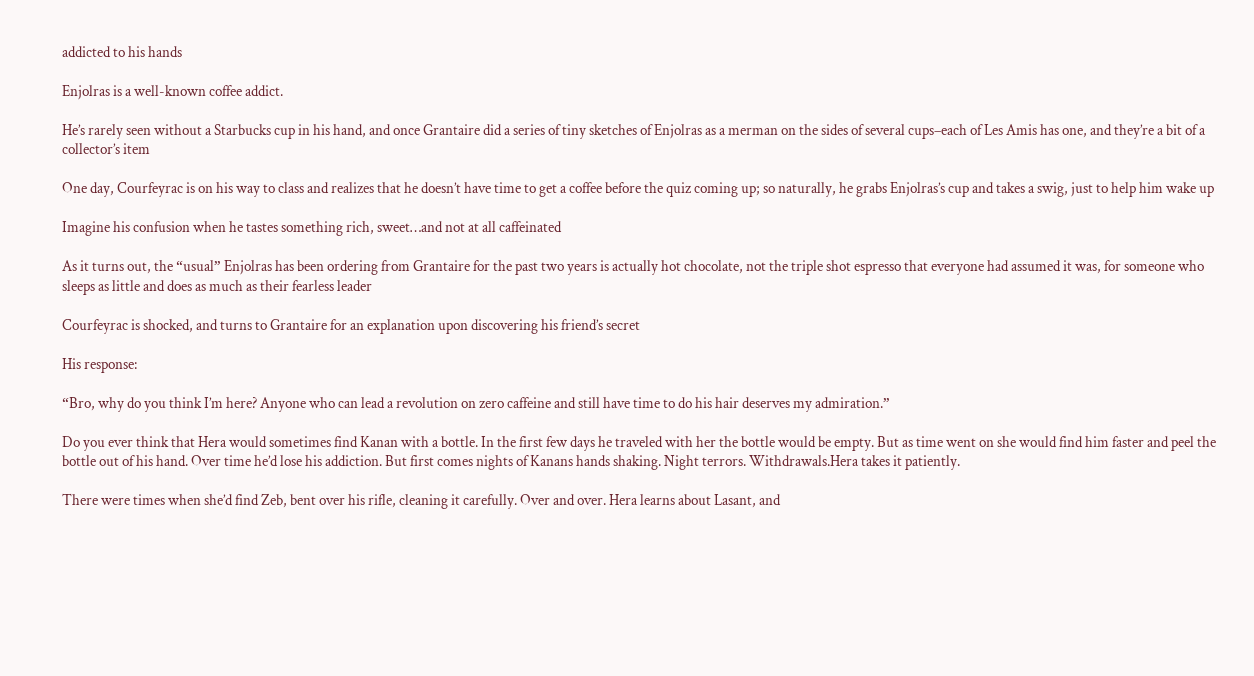addicted to his hands

Enjolras is a well-known coffee addict.

He’s rarely seen without a Starbucks cup in his hand, and once Grantaire did a series of tiny sketches of Enjolras as a merman on the sides of several cups–each of Les Amis has one, and they’re a bit of a collector’s item

One day, Courfeyrac is on his way to class and realizes that he doesn’t have time to get a coffee before the quiz coming up; so naturally, he grabs Enjolras’s cup and takes a swig, just to help him wake up

Imagine his confusion when he tastes something rich, sweet…and not at all caffeinated

As it turns out, the “usual” Enjolras has been ordering from Grantaire for the past two years is actually hot chocolate, not the triple shot espresso that everyone had assumed it was, for someone who sleeps as little and does as much as their fearless leader

Courfeyrac is shocked, and turns to Grantaire for an explanation upon discovering his friend’s secret

His response:

“Bro, why do you think I’m here? Anyone who can lead a revolution on zero caffeine and still have time to do his hair deserves my admiration.”

Do you ever think that Hera would sometimes find Kanan with a bottle. In the first few days he traveled with her the bottle would be empty. But as time went on she would find him faster and peel the bottle out of his hand. Over time he’d lose his addiction. But first comes nights of Kanans hands shaking. Night terrors. Withdrawals.Hera takes it patiently.

There were times when she’d find Zeb, bent over his rifle, cleaning it carefully. Over and over. Hera learns about Lasant, and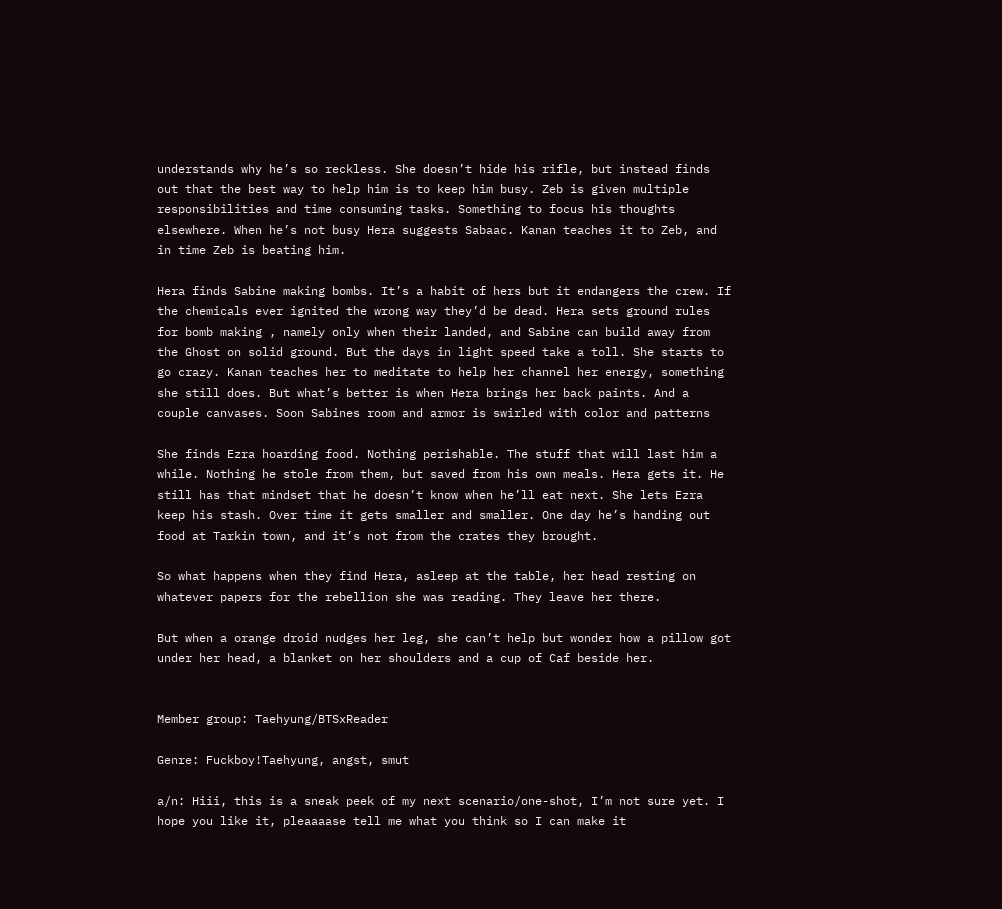understands why he’s so reckless. She doesn’t hide his rifle, but instead finds out that the best way to help him is to keep him busy. Zeb is given multiple responsibilities and time consuming tasks. Something to focus his thoughts elsewhere. When he’s not busy Hera suggests Sabaac. Kanan teaches it to Zeb, and in time Zeb is beating him.

Hera finds Sabine making bombs. It’s a habit of hers but it endangers the crew. If the chemicals ever ignited the wrong way they’d be dead. Hera sets ground rules for bomb making , namely only when their landed, and Sabine can build away from the Ghost on solid ground. But the days in light speed take a toll. She starts to go crazy. Kanan teaches her to meditate to help her channel her energy, something she still does. But what’s better is when Hera brings her back paints. And a couple canvases. Soon Sabines room and armor is swirled with color and patterns

She finds Ezra hoarding food. Nothing perishable. The stuff that will last him a while. Nothing he stole from them, but saved from his own meals. Hera gets it. He still has that mindset that he doesn’t know when he’ll eat next. She lets Ezra keep his stash. Over time it gets smaller and smaller. One day he’s handing out food at Tarkin town, and it’s not from the crates they brought.

So what happens when they find Hera, asleep at the table, her head resting on whatever papers for the rebellion she was reading. They leave her there.

But when a orange droid nudges her leg, she can’t help but wonder how a pillow got under her head, a blanket on her shoulders and a cup of Caf beside her.


Member group: Taehyung/BTSxReader

Genre: Fuckboy!Taehyung, angst, smut

a/n: Hiii, this is a sneak peek of my next scenario/one-shot, I’m not sure yet. I hope you like it, pleaaaase tell me what you think so I can make it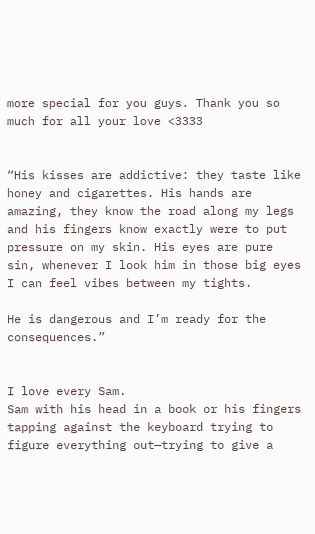more special for you guys. Thank you so much for all your love <3333


“His kisses are addictive: they taste like honey and cigarettes. His hands are amazing, they know the road along my legs and his fingers know exactly were to put pressure on my skin. His eyes are pure sin, whenever I look him in those big eyes I can feel vibes between my tights.

He is dangerous and I’m ready for the consequences.”


I love every Sam.
Sam with his head in a book or his fingers tapping against the keyboard trying to figure everything out—trying to give a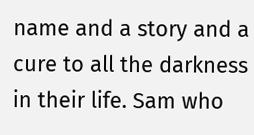name and a story and a cure to all the darkness in their life. Sam who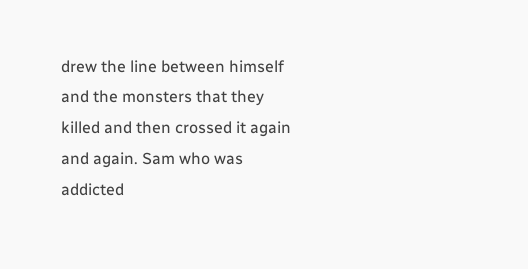drew the line between himself and the monsters that they killed and then crossed it again and again. Sam who was addicted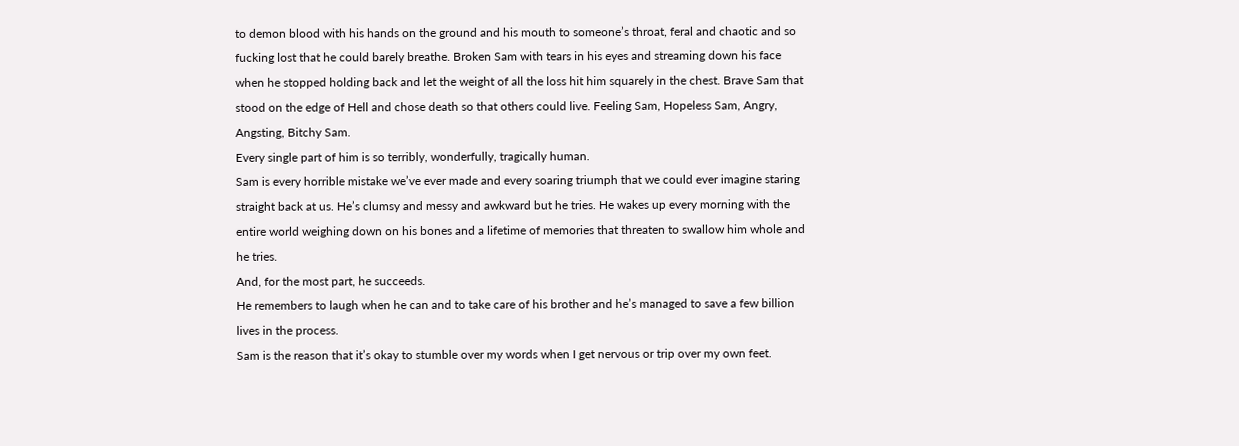to demon blood with his hands on the ground and his mouth to someone’s throat, feral and chaotic and so fucking lost that he could barely breathe. Broken Sam with tears in his eyes and streaming down his face when he stopped holding back and let the weight of all the loss hit him squarely in the chest. Brave Sam that stood on the edge of Hell and chose death so that others could live. Feeling Sam, Hopeless Sam, Angry, Angsting, Bitchy Sam.
Every single part of him is so terribly, wonderfully, tragically human.
Sam is every horrible mistake we’ve ever made and every soaring triumph that we could ever imagine staring straight back at us. He’s clumsy and messy and awkward but he tries. He wakes up every morning with the entire world weighing down on his bones and a lifetime of memories that threaten to swallow him whole and he tries.
And, for the most part, he succeeds.
He remembers to laugh when he can and to take care of his brother and he’s managed to save a few billion lives in the process.
Sam is the reason that it’s okay to stumble over my words when I get nervous or trip over my own feet.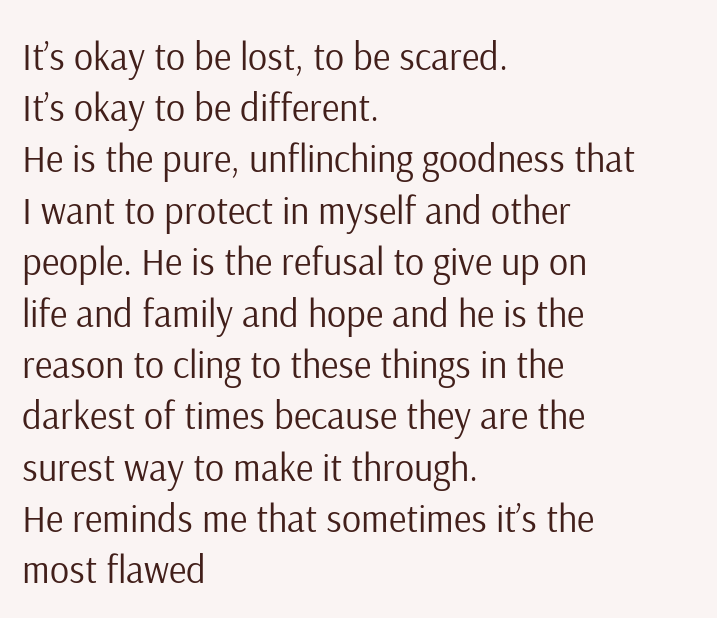It’s okay to be lost, to be scared.
It’s okay to be different.
He is the pure, unflinching goodness that I want to protect in myself and other people. He is the refusal to give up on life and family and hope and he is the reason to cling to these things in the darkest of times because they are the surest way to make it through.
He reminds me that sometimes it’s the most flawed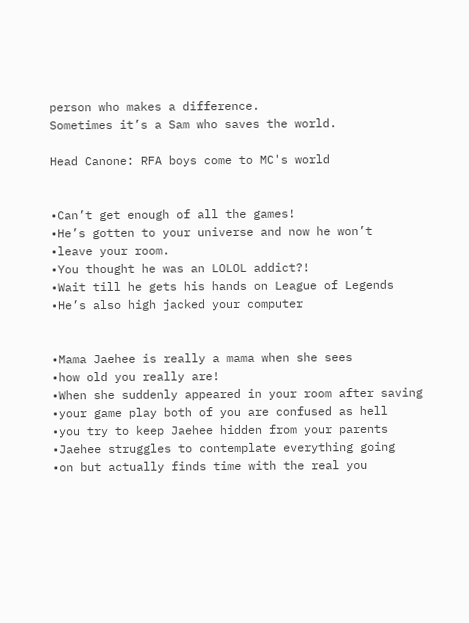person who makes a difference.
Sometimes it’s a Sam who saves the world.

Head Canone: RFA boys come to MC's world


•Can’t get enough of all the games!
•He’s gotten to your universe and now he won’t
•leave your room.
•You thought he was an LOLOL addict?!
•Wait till he gets his hands on League of Legends
•He’s also high jacked your computer


•Mama Jaehee is really a mama when she sees
•how old you really are!
•When she suddenly appeared in your room after saving
•your game play both of you are confused as hell
•you try to keep Jaehee hidden from your parents
•Jaehee struggles to contemplate everything going
•on but actually finds time with the real you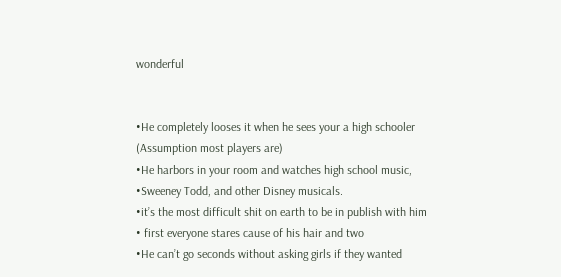wonderful


•He completely looses it when he sees your a high schooler
(Assumption most players are)
•He harbors in your room and watches high school music,
•Sweeney Todd, and other Disney musicals.
•it’s the most difficult shit on earth to be in publish with him
• first everyone stares cause of his hair and two
•He can’t go seconds without asking girls if they wanted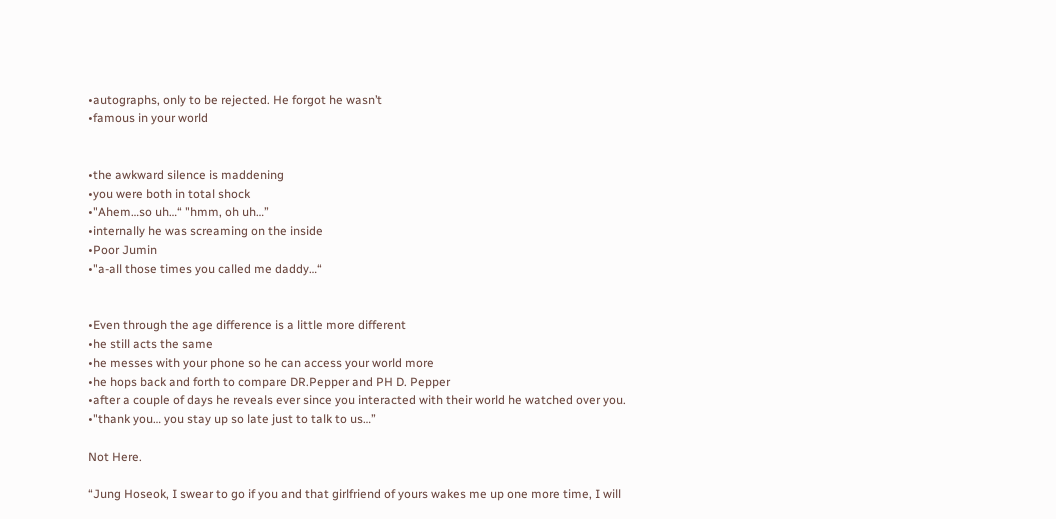•autographs, only to be rejected. He forgot he wasn’t
•famous in your world


•the awkward silence is maddening
•you were both in total shock
•"Ahem…so uh…“ "hmm, oh uh…”
•internally he was screaming on the inside
•Poor Jumin
•"a-all those times you called me daddy…“


•Even through the age difference is a little more different
•he still acts the same
•he messes with your phone so he can access your world more
•he hops back and forth to compare DR.Pepper and PH D. Pepper
•after a couple of days he reveals ever since you interacted with their world he watched over you.
•"thank you… you stay up so late just to talk to us…”

Not Here.

“Jung Hoseok, I swear to go if you and that girlfriend of yours wakes me up one more time, I will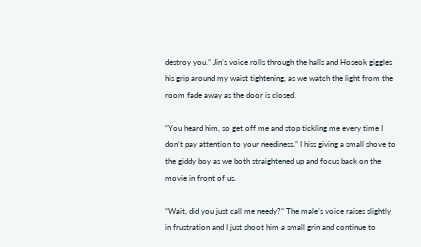destroy you.” Jin’s voice rolls through the halls and Hoseok giggles his grip around my waist tightening, as we watch the light from the room fade away as the door is closed.

“You heard him, so get off me and stop tickling me every time I don’t pay attention to your neediness.” I hiss giving a small shove to the giddy boy as we both straightened up and focus back on the movie in front of us.

“Wait, did you just call me needy?” The male’s voice raises slightly in frustration and I just shoot him a small grin and continue to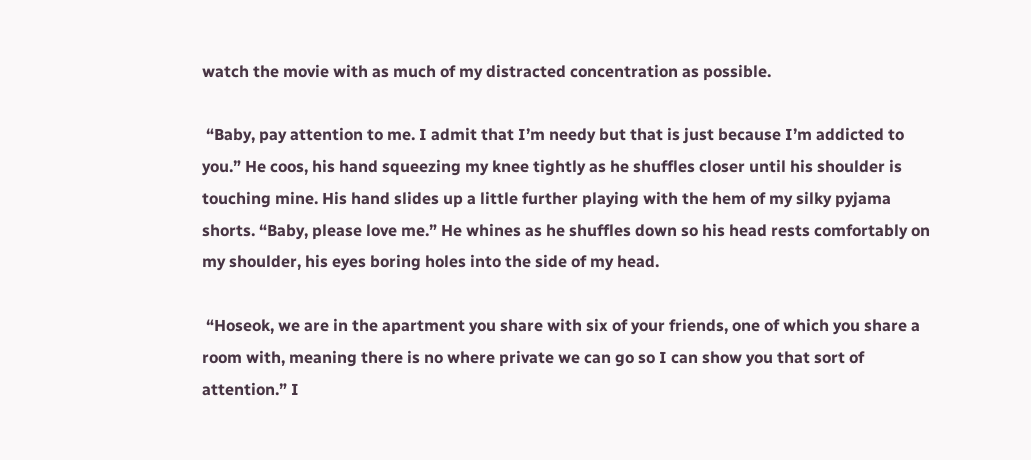watch the movie with as much of my distracted concentration as possible.

 “Baby, pay attention to me. I admit that I’m needy but that is just because I’m addicted to you.” He coos, his hand squeezing my knee tightly as he shuffles closer until his shoulder is touching mine. His hand slides up a little further playing with the hem of my silky pyjama shorts. “Baby, please love me.” He whines as he shuffles down so his head rests comfortably on my shoulder, his eyes boring holes into the side of my head.

 “Hoseok, we are in the apartment you share with six of your friends, one of which you share a room with, meaning there is no where private we can go so I can show you that sort of attention.” I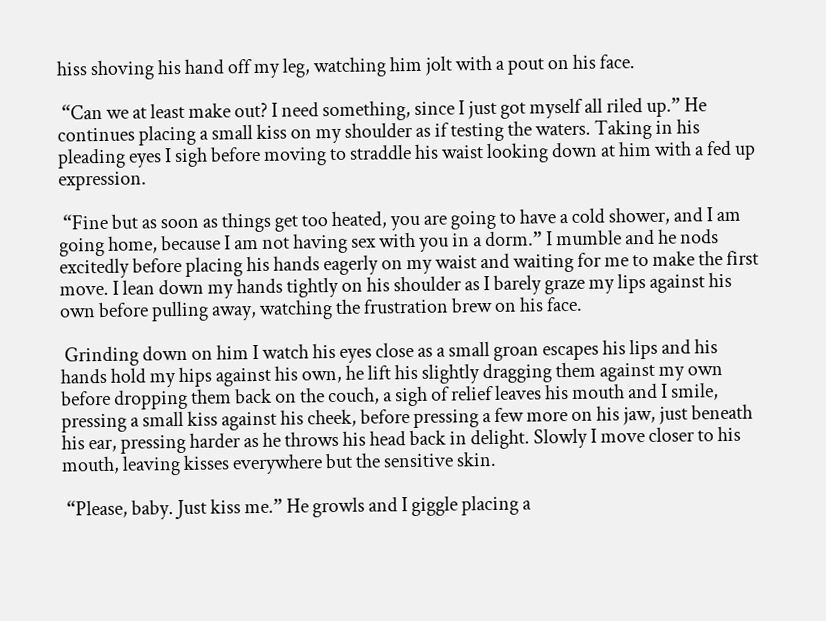hiss shoving his hand off my leg, watching him jolt with a pout on his face.

 “Can we at least make out? I need something, since I just got myself all riled up.” He continues placing a small kiss on my shoulder as if testing the waters. Taking in his pleading eyes I sigh before moving to straddle his waist looking down at him with a fed up expression.

 “Fine but as soon as things get too heated, you are going to have a cold shower, and I am going home, because I am not having sex with you in a dorm.” I mumble and he nods excitedly before placing his hands eagerly on my waist and waiting for me to make the first move. I lean down my hands tightly on his shoulder as I barely graze my lips against his own before pulling away, watching the frustration brew on his face.

 Grinding down on him I watch his eyes close as a small groan escapes his lips and his hands hold my hips against his own, he lift his slightly dragging them against my own before dropping them back on the couch, a sigh of relief leaves his mouth and I smile, pressing a small kiss against his cheek, before pressing a few more on his jaw, just beneath his ear, pressing harder as he throws his head back in delight. Slowly I move closer to his mouth, leaving kisses everywhere but the sensitive skin.

 “Please, baby. Just kiss me.” He growls and I giggle placing a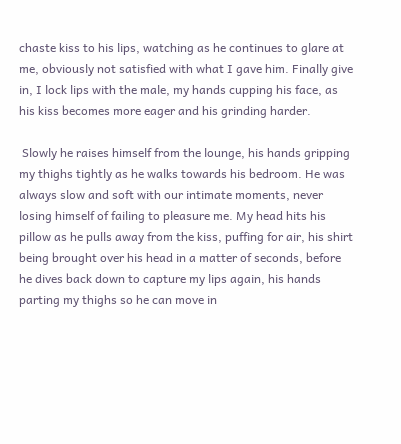chaste kiss to his lips, watching as he continues to glare at me, obviously not satisfied with what I gave him. Finally give in, I lock lips with the male, my hands cupping his face, as his kiss becomes more eager and his grinding harder.

 Slowly he raises himself from the lounge, his hands gripping my thighs tightly as he walks towards his bedroom. He was always slow and soft with our intimate moments, never losing himself of failing to pleasure me. My head hits his pillow as he pulls away from the kiss, puffing for air, his shirt being brought over his head in a matter of seconds, before he dives back down to capture my lips again, his hands parting my thighs so he can move in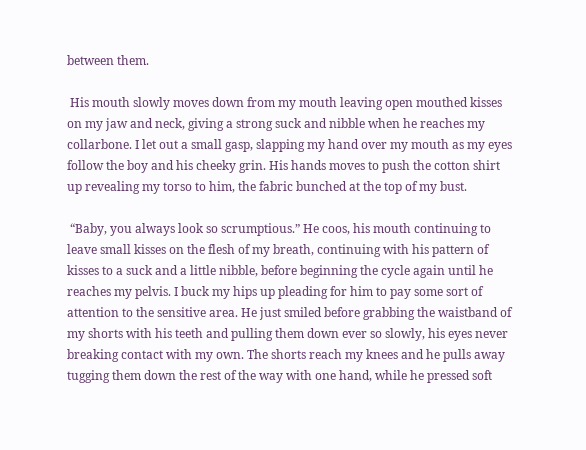between them.

 His mouth slowly moves down from my mouth leaving open mouthed kisses on my jaw and neck, giving a strong suck and nibble when he reaches my collarbone. I let out a small gasp, slapping my hand over my mouth as my eyes follow the boy and his cheeky grin. His hands moves to push the cotton shirt up revealing my torso to him, the fabric bunched at the top of my bust.

 “Baby, you always look so scrumptious.” He coos, his mouth continuing to leave small kisses on the flesh of my breath, continuing with his pattern of kisses to a suck and a little nibble, before beginning the cycle again until he reaches my pelvis. I buck my hips up pleading for him to pay some sort of attention to the sensitive area. He just smiled before grabbing the waistband of my shorts with his teeth and pulling them down ever so slowly, his eyes never breaking contact with my own. The shorts reach my knees and he pulls away tugging them down the rest of the way with one hand, while he pressed soft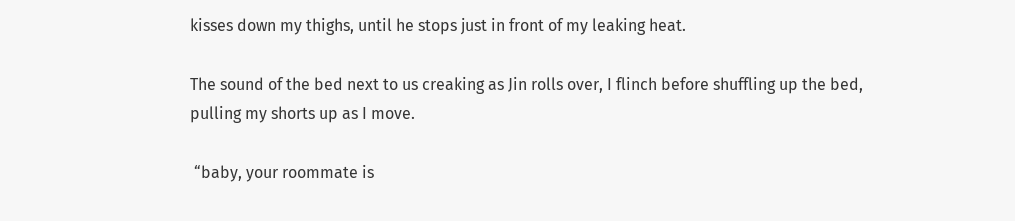kisses down my thighs, until he stops just in front of my leaking heat.

The sound of the bed next to us creaking as Jin rolls over, I flinch before shuffling up the bed, pulling my shorts up as I move.

 “baby, your roommate is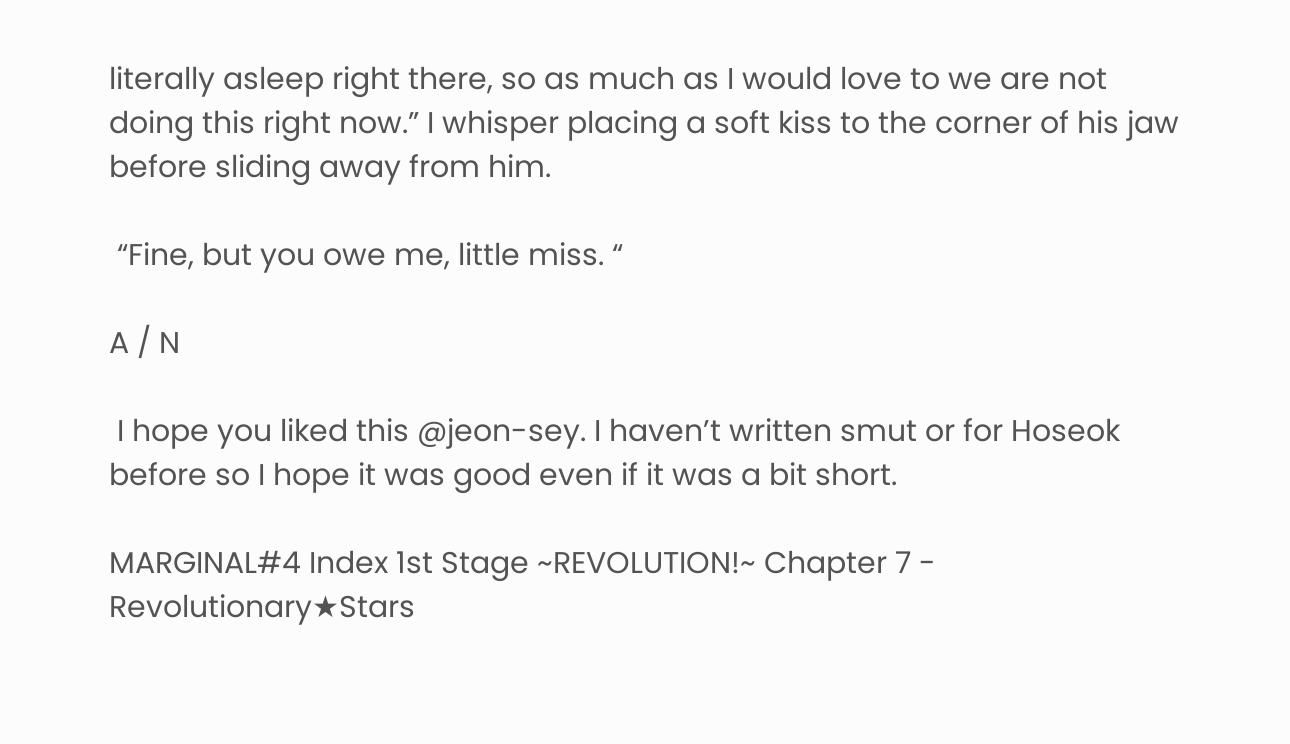literally asleep right there, so as much as I would love to we are not doing this right now.” I whisper placing a soft kiss to the corner of his jaw before sliding away from him.

 “Fine, but you owe me, little miss. “

A / N

 I hope you liked this @jeon-sey. I haven’t written smut or for Hoseok before so I hope it was good even if it was a bit short.

MARGINAL#4 Index 1st Stage ~REVOLUTION!~ Chapter 7 - Revolutionary★Stars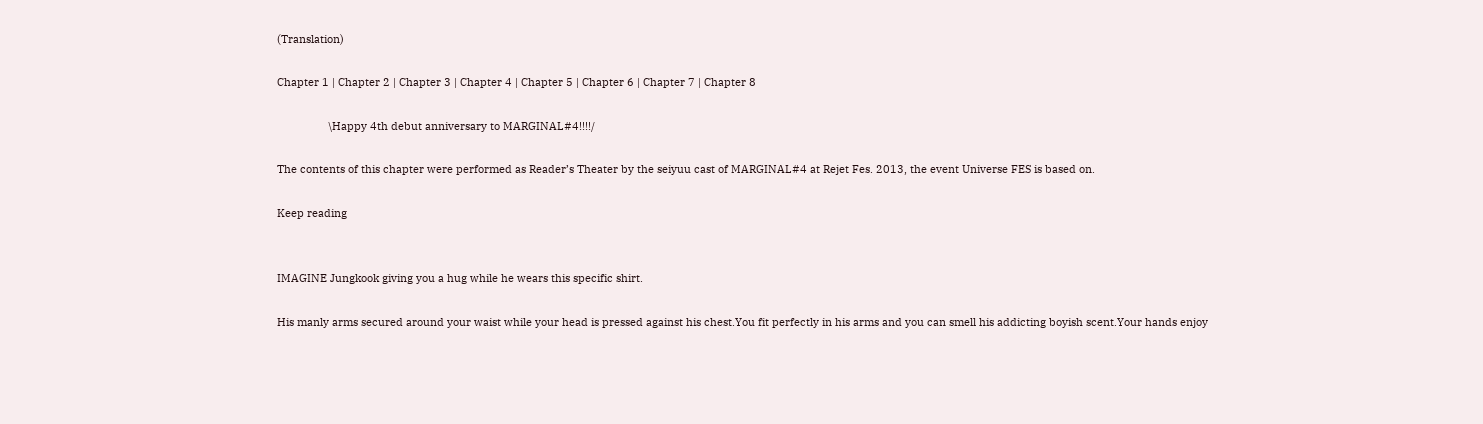(Translation)

Chapter 1 | Chapter 2 | Chapter 3 | Chapter 4 | Chapter 5 | Chapter 6 | Chapter 7 | Chapter 8

                 \Happy 4th debut anniversary to MARGINAL#4!!!!/

The contents of this chapter were performed as Reader’s Theater by the seiyuu cast of MARGINAL#4 at Rejet Fes. 2013, the event Universe FES is based on.

Keep reading


IMAGINE Jungkook giving you a hug while he wears this specific shirt.

His manly arms secured around your waist while your head is pressed against his chest.You fit perfectly in his arms and you can smell his addicting boyish scent.Your hands enjoy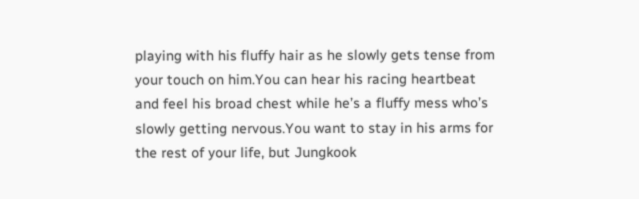playing with his fluffy hair as he slowly gets tense from your touch on him.You can hear his racing heartbeat and feel his broad chest while he’s a fluffy mess who’s slowly getting nervous.You want to stay in his arms for the rest of your life, but Jungkook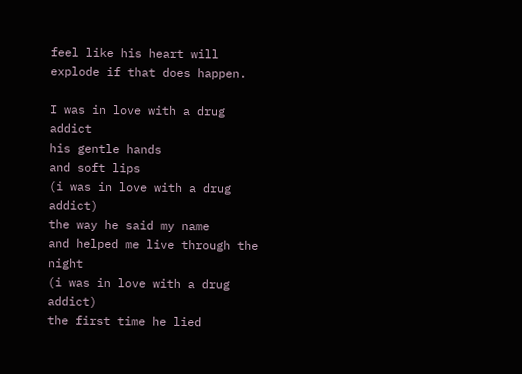feel like his heart will explode if that does happen.

I was in love with a drug addict
his gentle hands
and soft lips
(i was in love with a drug addict)
the way he said my name
and helped me live through the night
(i was in love with a drug addict)
the first time he lied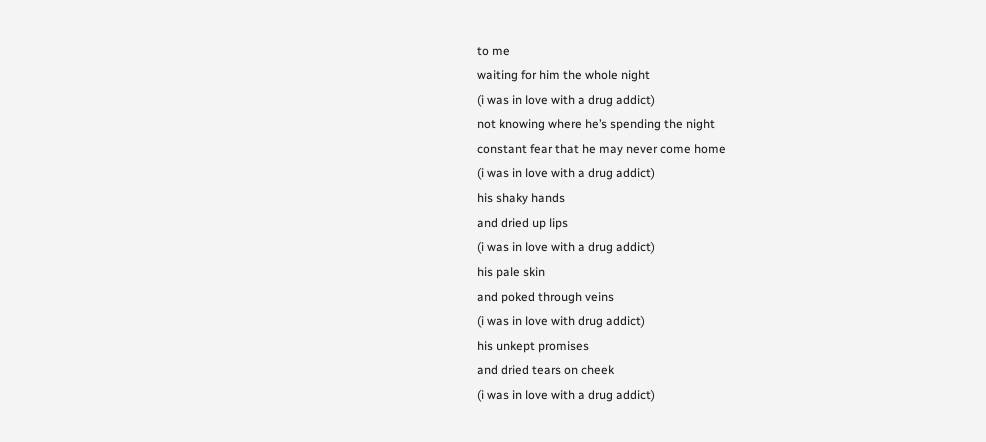to me
waiting for him the whole night
(i was in love with a drug addict)
not knowing where he’s spending the night
constant fear that he may never come home
(i was in love with a drug addict)
his shaky hands
and dried up lips
(i was in love with a drug addict)
his pale skin
and poked through veins
(i was in love with drug addict)
his unkept promises
and dried tears on cheek
(i was in love with a drug addict)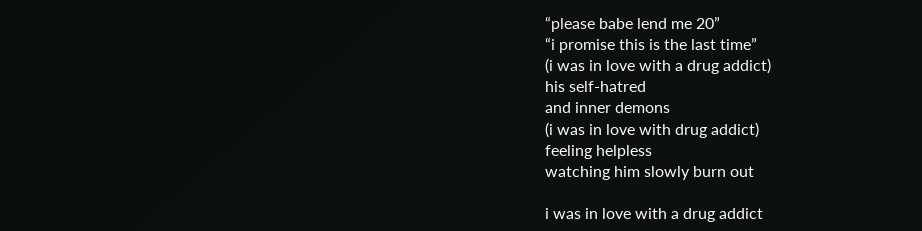“please babe lend me 20”
“i promise this is the last time”
(i was in love with a drug addict)
his self-hatred
and inner demons
(i was in love with drug addict)
feeling helpless
watching him slowly burn out

i was in love with a drug addict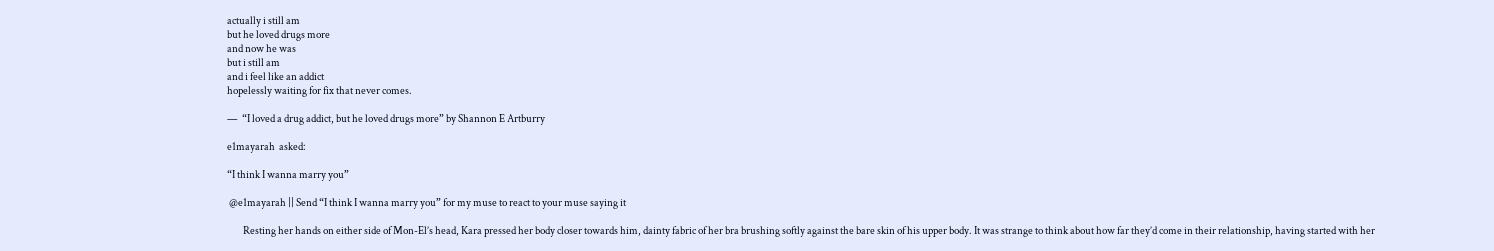actually i still am
but he loved drugs more
and now he was
but i still am
and i feel like an addict
hopelessly waiting for fix that never comes.

—  “I loved a drug addict, but he loved drugs more” by Shannon E Artburry

e1mayarah  asked:

“I think I wanna marry you”

 @e1mayarah || Send “I think I wanna marry you” for my muse to react to your muse saying it

        Resting her hands on either side of Mon-El’s head, Kara pressed her body closer towards him, dainty fabric of her bra brushing softly against the bare skin of his upper body. It was strange to think about how far they’d come in their relationship, having started with her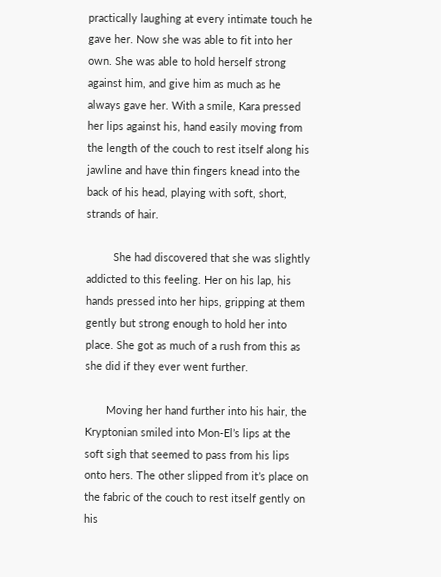practically laughing at every intimate touch he gave her. Now she was able to fit into her own. She was able to hold herself strong against him, and give him as much as he always gave her. With a smile, Kara pressed her lips against his, hand easily moving from the length of the couch to rest itself along his jawline and have thin fingers knead into the back of his head, playing with soft, short, strands of hair.

         She had discovered that she was slightly addicted to this feeling. Her on his lap, his hands pressed into her hips, gripping at them gently but strong enough to hold her into place. She got as much of a rush from this as she did if they ever went further.

       Moving her hand further into his hair, the Kryptonian smiled into Mon-El’s lips at the soft sigh that seemed to pass from his lips onto hers. The other slipped from it’s place on the fabric of the couch to rest itself gently on his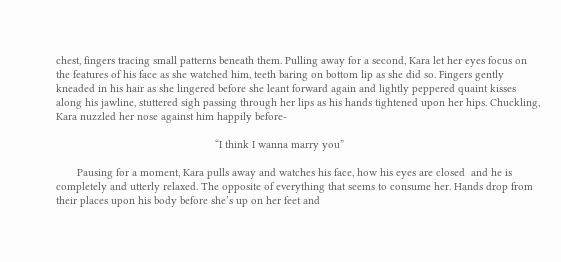chest, fingers tracing small patterns beneath them. Pulling away for a second, Kara let her eyes focus on the features of his face as she watched him, teeth baring on bottom lip as she did so. Fingers gently kneaded in his hair as she lingered before she leant forward again and lightly peppered quaint kisses along his jawline, stuttered sigh passing through her lips as his hands tightened upon her hips. Chuckling, Kara nuzzled her nose against him happily before-

                                                     “I think I wanna marry you”

       Pausing for a moment, Kara pulls away and watches his face, how his eyes are closed  and he is completely and utterly relaxed. The opposite of everything that seems to consume her. Hands drop from their places upon his body before she’s up on her feet and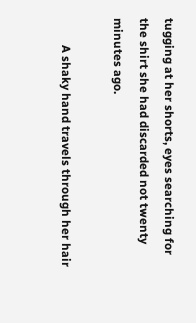tugging at her shorts, eyes searching for the shirt she had discarded not twenty minutes ago.

         A shaky hand travels through her hair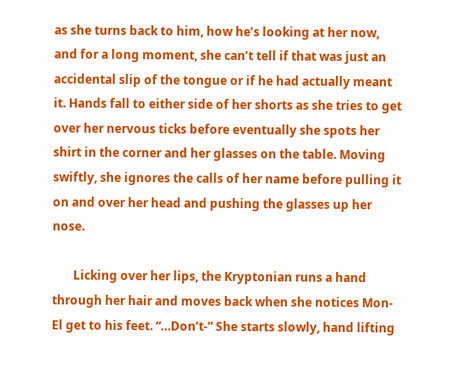as she turns back to him, how he’s looking at her now, and for a long moment, she can’t tell if that was just an accidental slip of the tongue or if he had actually meant it. Hands fall to either side of her shorts as she tries to get over her nervous ticks before eventually she spots her shirt in the corner and her glasses on the table. Moving swiftly, she ignores the calls of her name before pulling it on and over her head and pushing the glasses up her nose.

       Licking over her lips, the Kryptonian runs a hand through her hair and moves back when she notices Mon-El get to his feet. “…Don’t-” She starts slowly, hand lifting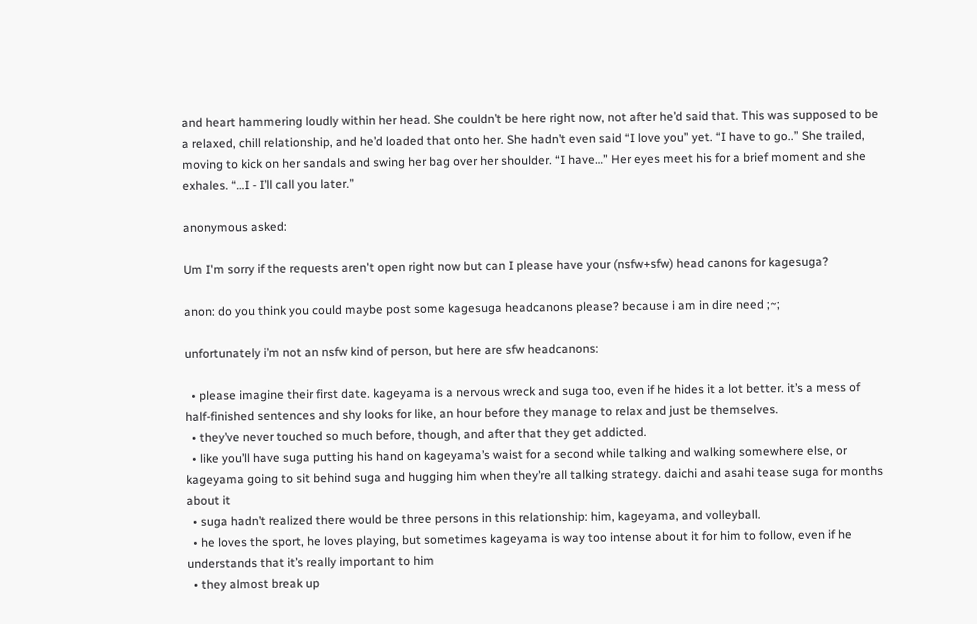and heart hammering loudly within her head. She couldn’t be here right now, not after he’d said that. This was supposed to be a relaxed, chill relationship, and he’d loaded that onto her. She hadn’t even said “I love you” yet. “I have to go..” She trailed, moving to kick on her sandals and swing her bag over her shoulder. “I have…” Her eyes meet his for a brief moment and she exhales. “…I - I’ll call you later.”

anonymous asked:

Um I'm sorry if the requests aren't open right now but can I please have your (nsfw+sfw) head canons for kagesuga?

anon: do you think you could maybe post some kagesuga headcanons please? because i am in dire need ;~;

unfortunately i’m not an nsfw kind of person, but here are sfw headcanons:

  • please imagine their first date. kageyama is a nervous wreck and suga too, even if he hides it a lot better. it’s a mess of half-finished sentences and shy looks for like, an hour before they manage to relax and just be themselves.
  • they’ve never touched so much before, though, and after that they get addicted.
  • like you’ll have suga putting his hand on kageyama’s waist for a second while talking and walking somewhere else, or kageyama going to sit behind suga and hugging him when they’re all talking strategy. daichi and asahi tease suga for months about it
  • suga hadn’t realized there would be three persons in this relationship: him, kageyama, and volleyball.
  • he loves the sport, he loves playing, but sometimes kageyama is way too intense about it for him to follow, even if he understands that it’s really important to him
  • they almost break up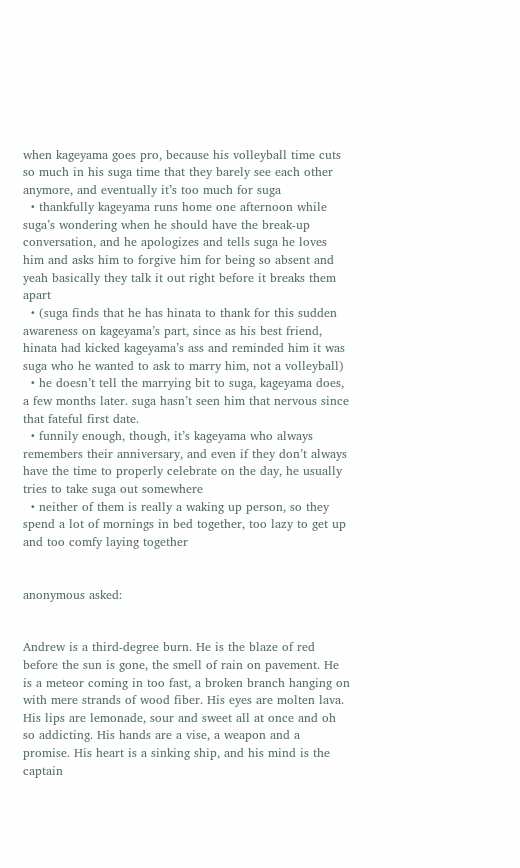when kageyama goes pro, because his volleyball time cuts so much in his suga time that they barely see each other anymore, and eventually it’s too much for suga
  • thankfully kageyama runs home one afternoon while suga’s wondering when he should have the break-up conversation, and he apologizes and tells suga he loves him and asks him to forgive him for being so absent and yeah basically they talk it out right before it breaks them apart
  • (suga finds that he has hinata to thank for this sudden awareness on kageyama’s part, since as his best friend, hinata had kicked kageyama’s ass and reminded him it was suga who he wanted to ask to marry him, not a volleyball)
  • he doesn’t tell the marrying bit to suga, kageyama does, a few months later. suga hasn’t seen him that nervous since that fateful first date.
  • funnily enough, though, it’s kageyama who always remembers their anniversary, and even if they don’t always have the time to properly celebrate on the day, he usually tries to take suga out somewhere
  • neither of them is really a waking up person, so they spend a lot of mornings in bed together, too lazy to get up and too comfy laying together


anonymous asked:


Andrew is a third-degree burn. He is the blaze of red before the sun is gone, the smell of rain on pavement. He is a meteor coming in too fast, a broken branch hanging on with mere strands of wood fiber. His eyes are molten lava. His lips are lemonade, sour and sweet all at once and oh so addicting. His hands are a vise, a weapon and a promise. His heart is a sinking ship, and his mind is the captain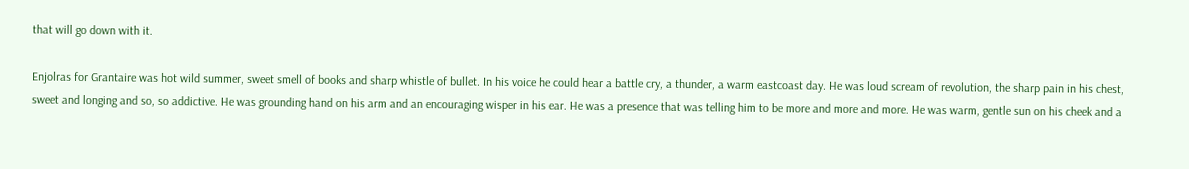that will go down with it.

Enjolras for Grantaire was hot wild summer, sweet smell of books and sharp whistle of bullet. In his voice he could hear a battle cry, a thunder, a warm eastcoast day. He was loud scream of revolution, the sharp pain in his chest, sweet and longing and so, so addictive. He was grounding hand on his arm and an encouraging wisper in his ear. He was a presence that was telling him to be more and more and more. He was warm, gentle sun on his cheek and a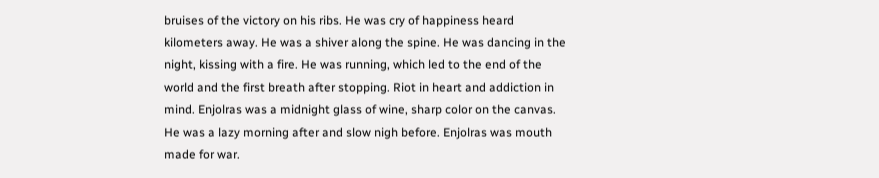bruises of the victory on his ribs. He was cry of happiness heard kilometers away. He was a shiver along the spine. He was dancing in the night, kissing with a fire. He was running, which led to the end of the world and the first breath after stopping. Riot in heart and addiction in mind. Enjolras was a midnight glass of wine, sharp color on the canvas. He was a lazy morning after and slow nigh before. Enjolras was mouth made for war.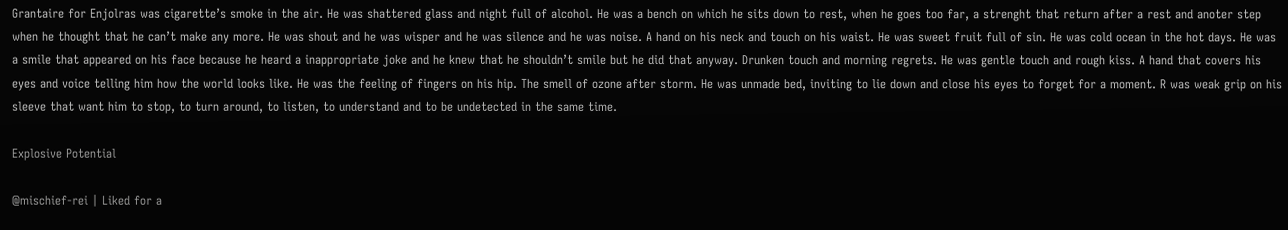Grantaire for Enjolras was cigarette’s smoke in the air. He was shattered glass and night full of alcohol. He was a bench on which he sits down to rest, when he goes too far, a strenght that return after a rest and anoter step when he thought that he can’t make any more. He was shout and he was wisper and he was silence and he was noise. A hand on his neck and touch on his waist. He was sweet fruit full of sin. He was cold ocean in the hot days. He was a smile that appeared on his face because he heard a inappropriate joke and he knew that he shouldn’t smile but he did that anyway. Drunken touch and morning regrets. He was gentle touch and rough kiss. A hand that covers his eyes and voice telling him how the world looks like. He was the feeling of fingers on his hip. The smell of ozone after storm. He was unmade bed, inviting to lie down and close his eyes to forget for a moment. R was weak grip on his sleeve that want him to stop, to turn around, to listen, to understand and to be undetected in the same time.

Explosive Potential

@mischief-rei | Liked for a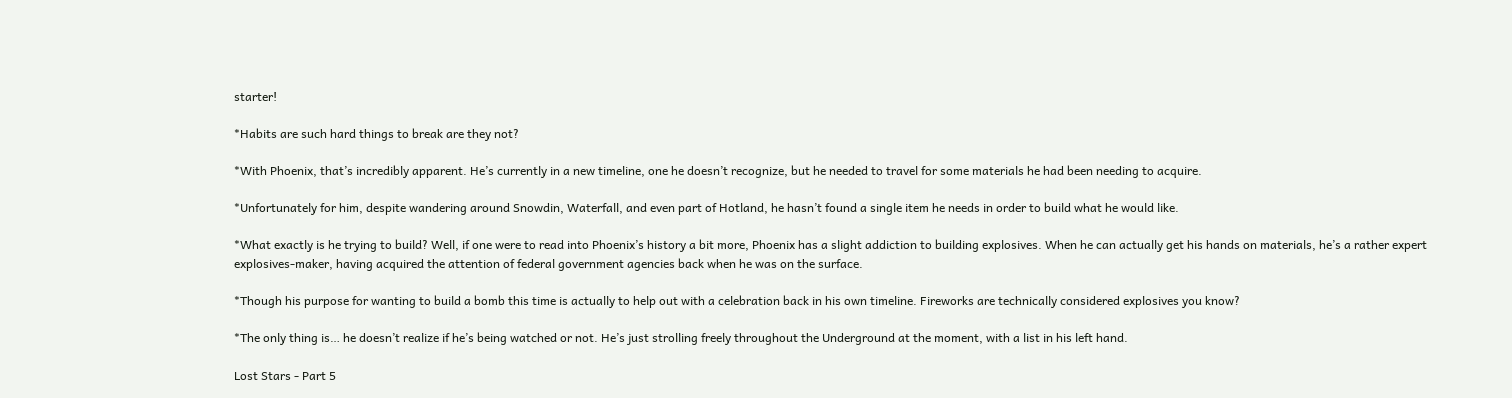starter!

*Habits are such hard things to break are they not?

*With Phoenix, that’s incredibly apparent. He’s currently in a new timeline, one he doesn’t recognize, but he needed to travel for some materials he had been needing to acquire.

*Unfortunately for him, despite wandering around Snowdin, Waterfall, and even part of Hotland, he hasn’t found a single item he needs in order to build what he would like.

*What exactly is he trying to build? Well, if one were to read into Phoenix’s history a bit more, Phoenix has a slight addiction to building explosives. When he can actually get his hands on materials, he’s a rather expert explosives-maker, having acquired the attention of federal government agencies back when he was on the surface.

*Though his purpose for wanting to build a bomb this time is actually to help out with a celebration back in his own timeline. Fireworks are technically considered explosives you know?

*The only thing is… he doesn’t realize if he’s being watched or not. He’s just strolling freely throughout the Underground at the moment, with a list in his left hand.

Lost Stars - Part 5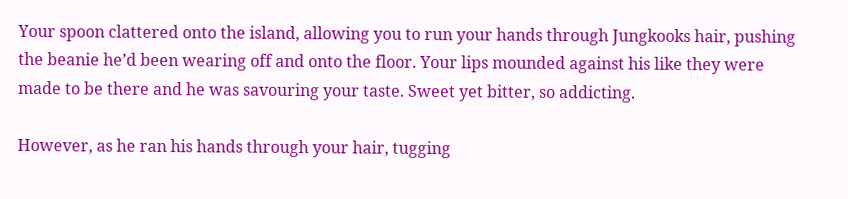Your spoon clattered onto the island, allowing you to run your hands through Jungkooks hair, pushing the beanie he’d been wearing off and onto the floor. Your lips mounded against his like they were made to be there and he was savouring your taste. Sweet yet bitter, so addicting.

However, as he ran his hands through your hair, tugging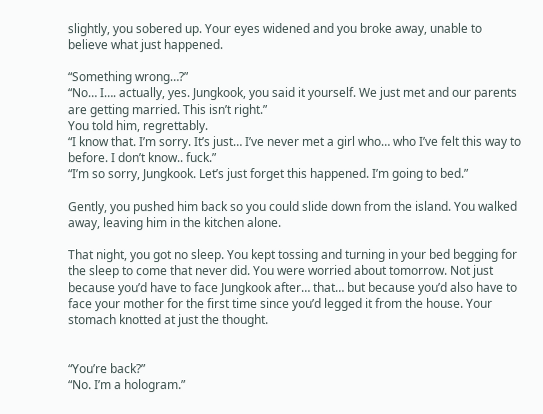slightly, you sobered up. Your eyes widened and you broke away, unable to believe what just happened.

“Something wrong…?”
“No… I…. actually, yes. Jungkook, you said it yourself. We just met and our parents are getting married. This isn’t right.”
You told him, regrettably.
“I know that. I’m sorry. It’s just… I’ve never met a girl who… who I’ve felt this way to before. I don’t know.. fuck.”
“I’m so sorry, Jungkook. Let’s just forget this happened. I’m going to bed.”

Gently, you pushed him back so you could slide down from the island. You walked away, leaving him in the kitchen alone.

That night, you got no sleep. You kept tossing and turning in your bed begging for the sleep to come that never did. You were worried about tomorrow. Not just because you’d have to face Jungkook after… that… but because you’d also have to face your mother for the first time since you’d legged it from the house. Your stomach knotted at just the thought.


“You’re back?”
“No. I’m a hologram.”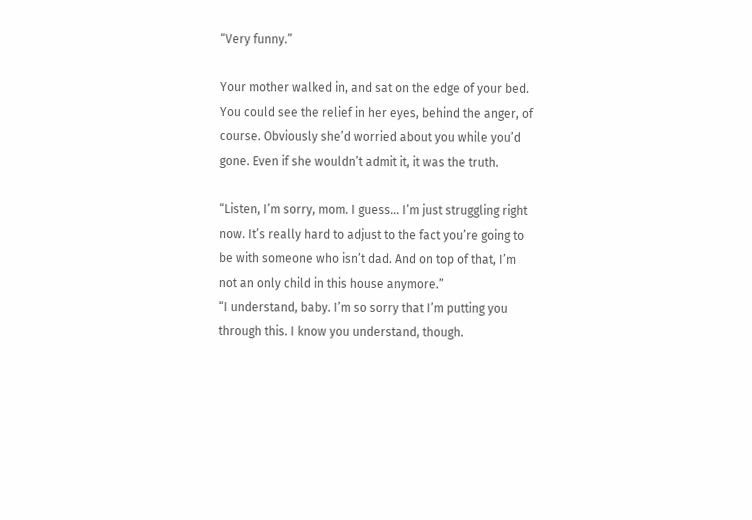“Very funny.”

Your mother walked in, and sat on the edge of your bed. You could see the relief in her eyes, behind the anger, of course. Obviously she’d worried about you while you’d gone. Even if she wouldn’t admit it, it was the truth.

“Listen, I’m sorry, mom. I guess… I’m just struggling right now. It’s really hard to adjust to the fact you’re going to be with someone who isn’t dad. And on top of that, I’m not an only child in this house anymore.”
“I understand, baby. I’m so sorry that I’m putting you through this. I know you understand, though.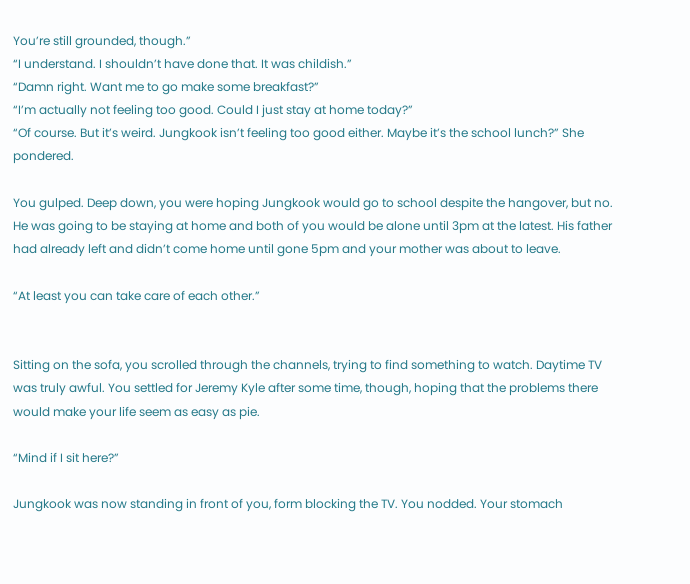You’re still grounded, though.”
“I understand. I shouldn’t have done that. It was childish.”
“Damn right. Want me to go make some breakfast?”
“I’m actually not feeling too good. Could I just stay at home today?”
“Of course. But it’s weird. Jungkook isn’t feeling too good either. Maybe it’s the school lunch?” She pondered.

You gulped. Deep down, you were hoping Jungkook would go to school despite the hangover, but no. He was going to be staying at home and both of you would be alone until 3pm at the latest. His father had already left and didn’t come home until gone 5pm and your mother was about to leave.

“At least you can take care of each other.”


Sitting on the sofa, you scrolled through the channels, trying to find something to watch. Daytime TV was truly awful. You settled for Jeremy Kyle after some time, though, hoping that the problems there would make your life seem as easy as pie.

“Mind if I sit here?”

Jungkook was now standing in front of you, form blocking the TV. You nodded. Your stomach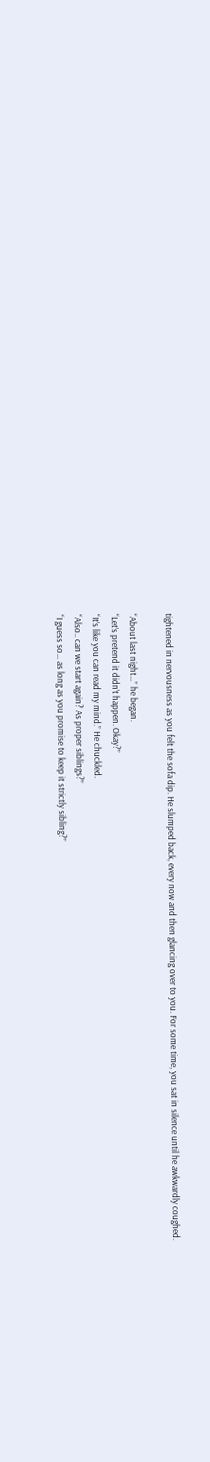tightened in nervousness as you felt the sofa dip. He slumped back, every now and then glancing over to you. For some time, you sat in silence until he awkwardly coughed.

“About last night…” he began.
“Let’s pretend it didn’t happen. Okay?”
“It’s like you can read my mind.” He chuckled.
“Also.. can we start again? As proper siblings?”
“I guess so… as long as you promise to keep it strictly sibling?”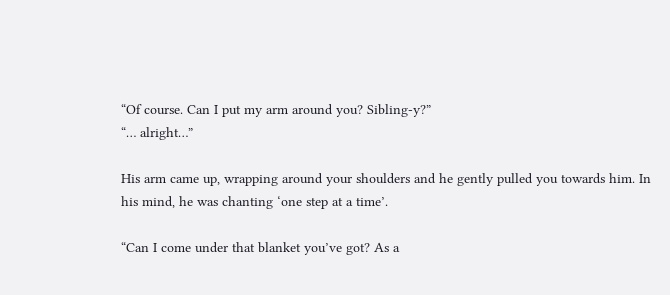“Of course. Can I put my arm around you? Sibling-y?”
“… alright…”

His arm came up, wrapping around your shoulders and he gently pulled you towards him. In his mind, he was chanting ‘one step at a time’.

“Can I come under that blanket you’ve got? As a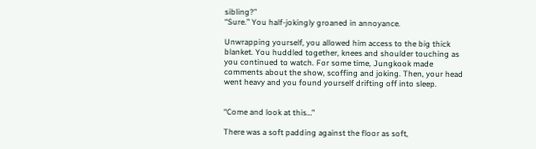sibling?”
“Sure.” You half-jokingly groaned in annoyance.

Unwrapping yourself, you allowed him access to the big thick blanket. You huddled together, knees and shoulder touching as you continued to watch. For some time, Jungkook made comments about the show, scoffing and joking. Then, your head went heavy and you found yourself drifting off into sleep.


“Come and look at this…”

There was a soft padding against the floor as soft,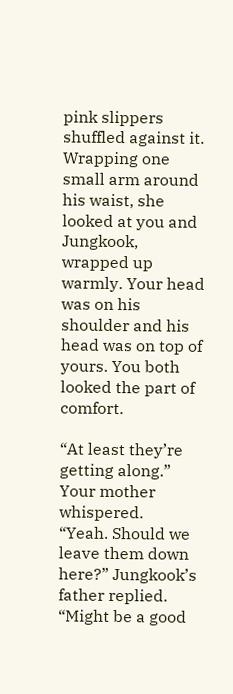pink slippers shuffled against it. Wrapping one small arm around his waist, she looked at you and Jungkook, wrapped up warmly. Your head was on his shoulder and his head was on top of yours. You both looked the part of comfort.

“At least they’re getting along.” Your mother whispered.
“Yeah. Should we leave them down here?” Jungkook’s father replied.
“Might be a good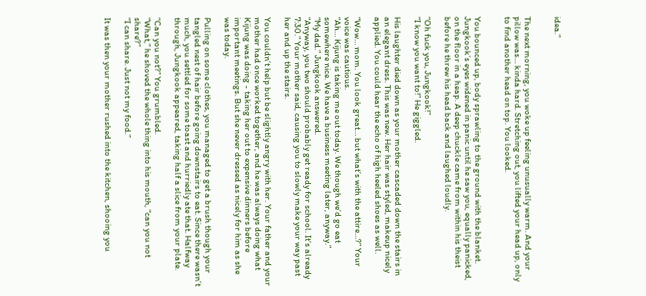idea.”


The next morning, you woke up feeling unusually warm. And your pillow was… kinda hard. Stretching out, you lifted your head up, only to find another head on top. You looked.


You bounced up, body sprawling to the ground with the blanket. Jungkook’s eyes widened in panic until he saw you, equally panicked, on the floor in a heap. A deep chuckle came from within his theist before he threw his head back and laughed loudly.

“Oh fuck you, Jungkook!”
“I know you want to!” He giggled.

His laughter died down as your mother cascaded down the stairs in an elegant dress. This was new. Her hair was styled, makeup nicely applied. You could hear the echo of high heeled shoes as well.

“Wow… mom. You look great… but what’s with the attire…?” Your voice was cautious.
“Ah… Kijung is taking me out today. We though we’d go eat somewhere nice. We have a business meeting later, anyway.”
“My dad.” Jungkook answered.
“Anyway, you two should probably get ready for school. It’s already 7:30.” Your mother said, causing you to slowly make your way past her and up the stairs.

You couldn’t help but be slightly angry with her. Your father and your mother had once worked together, and he was always doing what Kijung was doing - taking her out to expensive dinners before important meetings. But she never dressed as nicely for him as she was today.

Pulling on some clothes, you managed to get a brush though your tangled nest of hair before going downstairs to eat. Since there wasn’t much, you settled for some toast and hurriedly ate that. Halfway through, Jungkook appeared, taking half a slice from your plate.

“Can you not?” You grumbled.
“What,” he shoved the whole thing into his mouth, “can you not share?”
“I can share. Just not my food.”

It was then your mother rushed into the kitchen, shooing you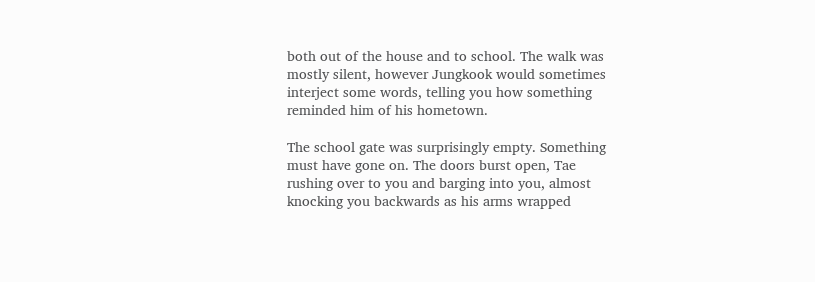both out of the house and to school. The walk was mostly silent, however Jungkook would sometimes interject some words, telling you how something reminded him of his hometown.

The school gate was surprisingly empty. Something must have gone on. The doors burst open, Tae rushing over to you and barging into you, almost knocking you backwards as his arms wrapped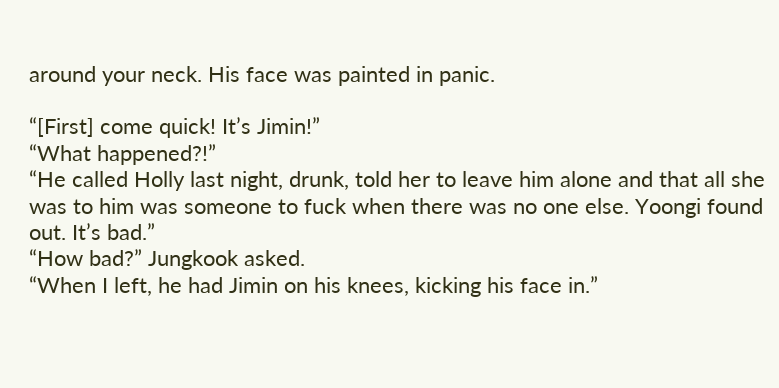around your neck. His face was painted in panic.

“[First] come quick! It’s Jimin!”
“What happened?!”
“He called Holly last night, drunk, told her to leave him alone and that all she was to him was someone to fuck when there was no one else. Yoongi found out. It’s bad.”
“How bad?” Jungkook asked.
“When I left, he had Jimin on his knees, kicking his face in.”